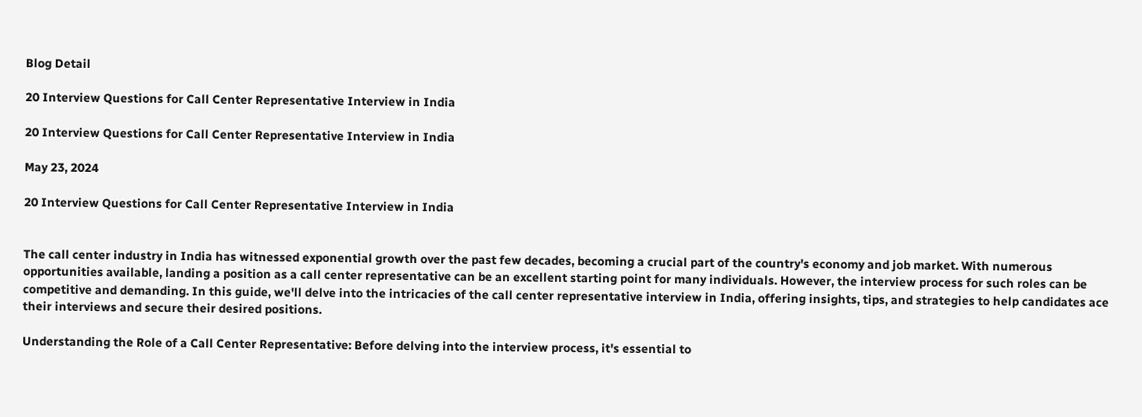Blog Detail

20 Interview Questions for Call Center Representative Interview in India

20 Interview Questions for Call Center Representative Interview in India

May 23, 2024

20 Interview Questions for Call Center Representative Interview in India


The call center industry in India has witnessed exponential growth over the past few decades, becoming a crucial part of the country's economy and job market. With numerous opportunities available, landing a position as a call center representative can be an excellent starting point for many individuals. However, the interview process for such roles can be competitive and demanding. In this guide, we'll delve into the intricacies of the call center representative interview in India, offering insights, tips, and strategies to help candidates ace their interviews and secure their desired positions.

Understanding the Role of a Call Center Representative: Before delving into the interview process, it's essential to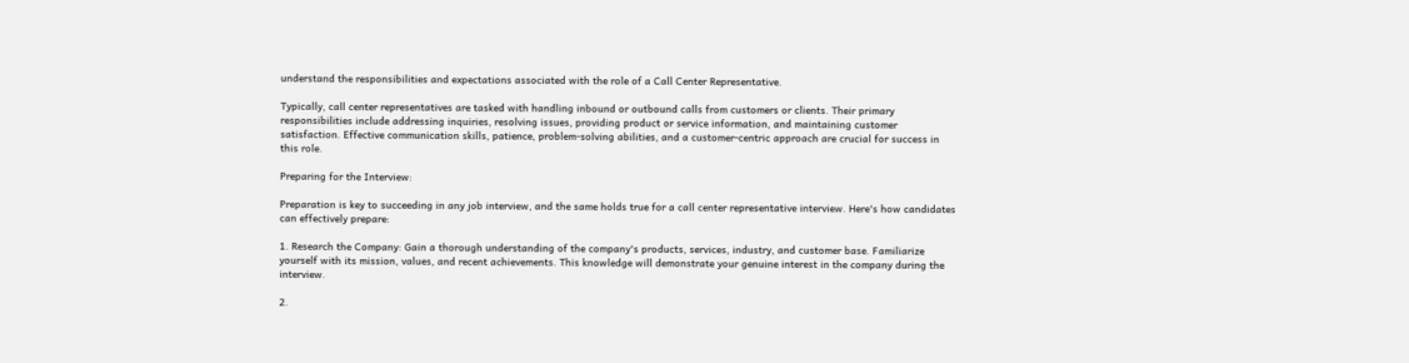understand the responsibilities and expectations associated with the role of a Call Center Representative.

Typically, call center representatives are tasked with handling inbound or outbound calls from customers or clients. Their primary responsibilities include addressing inquiries, resolving issues, providing product or service information, and maintaining customer satisfaction. Effective communication skills, patience, problem-solving abilities, and a customer-centric approach are crucial for success in this role.

Preparing for the Interview:

Preparation is key to succeeding in any job interview, and the same holds true for a call center representative interview. Here's how candidates can effectively prepare:

1. Research the Company: Gain a thorough understanding of the company's products, services, industry, and customer base. Familiarize yourself with its mission, values, and recent achievements. This knowledge will demonstrate your genuine interest in the company during the interview.

2.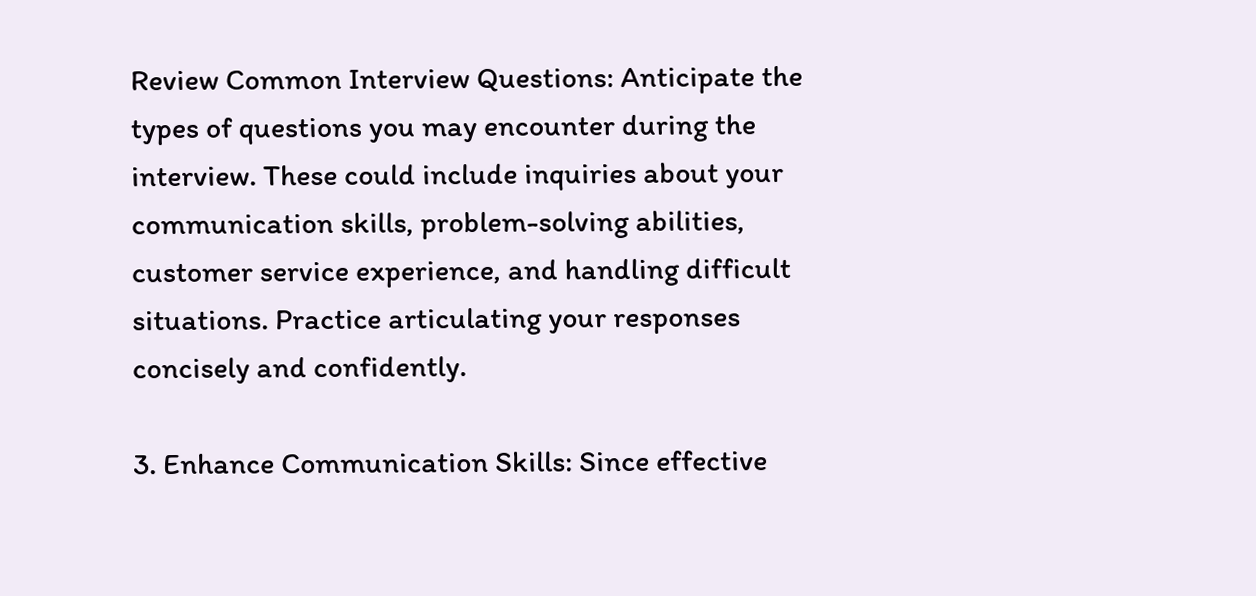Review Common Interview Questions: Anticipate the types of questions you may encounter during the interview. These could include inquiries about your communication skills, problem-solving abilities, customer service experience, and handling difficult situations. Practice articulating your responses concisely and confidently.

3. Enhance Communication Skills: Since effective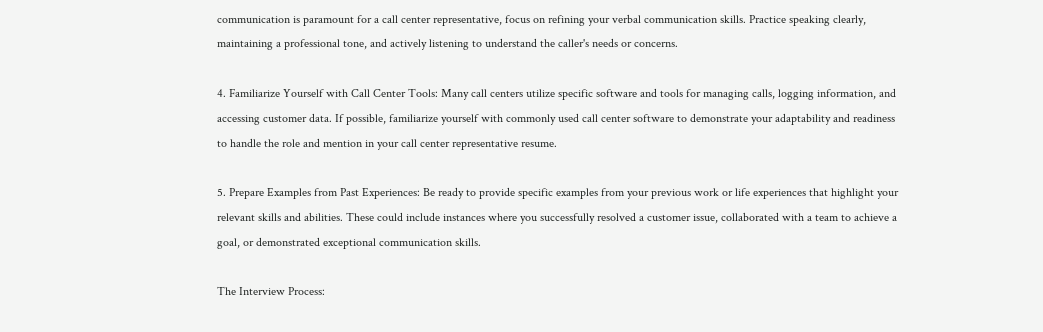communication is paramount for a call center representative, focus on refining your verbal communication skills. Practice speaking clearly, maintaining a professional tone, and actively listening to understand the caller's needs or concerns.

4. Familiarize Yourself with Call Center Tools: Many call centers utilize specific software and tools for managing calls, logging information, and accessing customer data. If possible, familiarize yourself with commonly used call center software to demonstrate your adaptability and readiness to handle the role and mention in your call center representative resume.

5. Prepare Examples from Past Experiences: Be ready to provide specific examples from your previous work or life experiences that highlight your relevant skills and abilities. These could include instances where you successfully resolved a customer issue, collaborated with a team to achieve a goal, or demonstrated exceptional communication skills.

The Interview Process: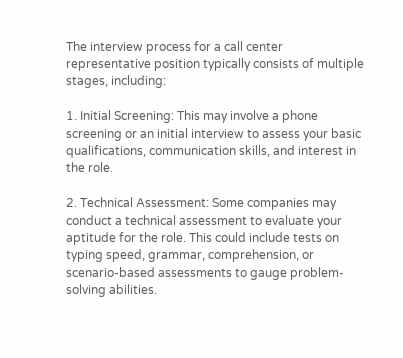The interview process for a call center representative position typically consists of multiple stages, including:

1. Initial Screening: This may involve a phone screening or an initial interview to assess your basic qualifications, communication skills, and interest in the role.

2. Technical Assessment: Some companies may conduct a technical assessment to evaluate your aptitude for the role. This could include tests on typing speed, grammar, comprehension, or scenario-based assessments to gauge problem-solving abilities.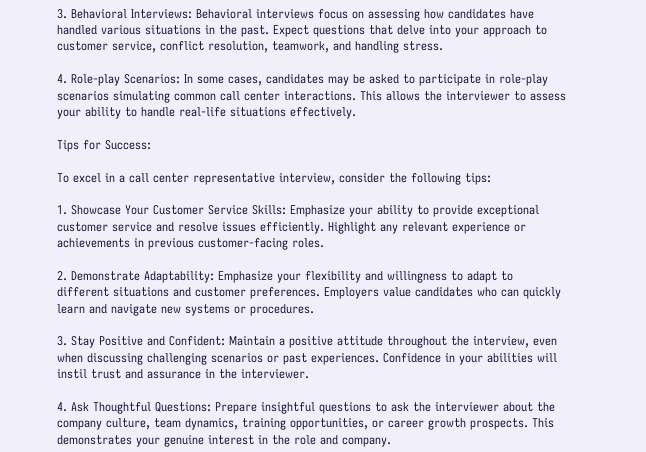3. Behavioral Interviews: Behavioral interviews focus on assessing how candidates have handled various situations in the past. Expect questions that delve into your approach to customer service, conflict resolution, teamwork, and handling stress.

4. Role-play Scenarios: In some cases, candidates may be asked to participate in role-play scenarios simulating common call center interactions. This allows the interviewer to assess your ability to handle real-life situations effectively.

Tips for Success:

To excel in a call center representative interview, consider the following tips:

1. Showcase Your Customer Service Skills: Emphasize your ability to provide exceptional customer service and resolve issues efficiently. Highlight any relevant experience or achievements in previous customer-facing roles.

2. Demonstrate Adaptability: Emphasize your flexibility and willingness to adapt to different situations and customer preferences. Employers value candidates who can quickly learn and navigate new systems or procedures.

3. Stay Positive and Confident: Maintain a positive attitude throughout the interview, even when discussing challenging scenarios or past experiences. Confidence in your abilities will instil trust and assurance in the interviewer.

4. Ask Thoughtful Questions: Prepare insightful questions to ask the interviewer about the company culture, team dynamics, training opportunities, or career growth prospects. This demonstrates your genuine interest in the role and company.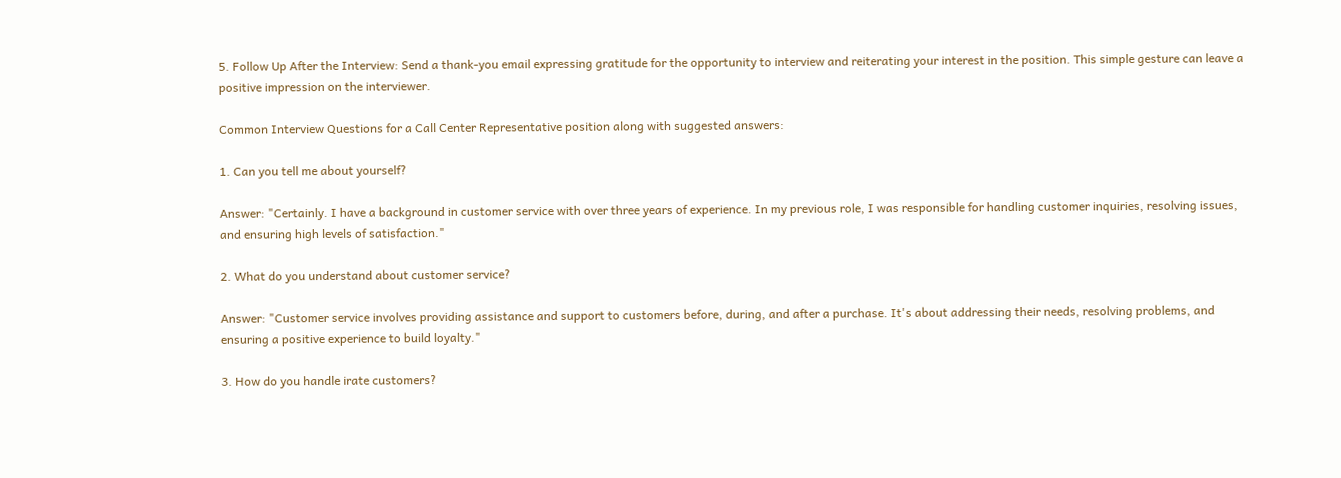5. Follow Up After the Interview: Send a thank-you email expressing gratitude for the opportunity to interview and reiterating your interest in the position. This simple gesture can leave a positive impression on the interviewer.

Common Interview Questions for a Call Center Representative position along with suggested answers:

1. Can you tell me about yourself?

Answer: "Certainly. I have a background in customer service with over three years of experience. In my previous role, I was responsible for handling customer inquiries, resolving issues, and ensuring high levels of satisfaction."

2. What do you understand about customer service?

Answer: "Customer service involves providing assistance and support to customers before, during, and after a purchase. It's about addressing their needs, resolving problems, and ensuring a positive experience to build loyalty."

3. How do you handle irate customers?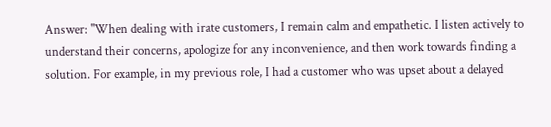Answer: "When dealing with irate customers, I remain calm and empathetic. I listen actively to understand their concerns, apologize for any inconvenience, and then work towards finding a solution. For example, in my previous role, I had a customer who was upset about a delayed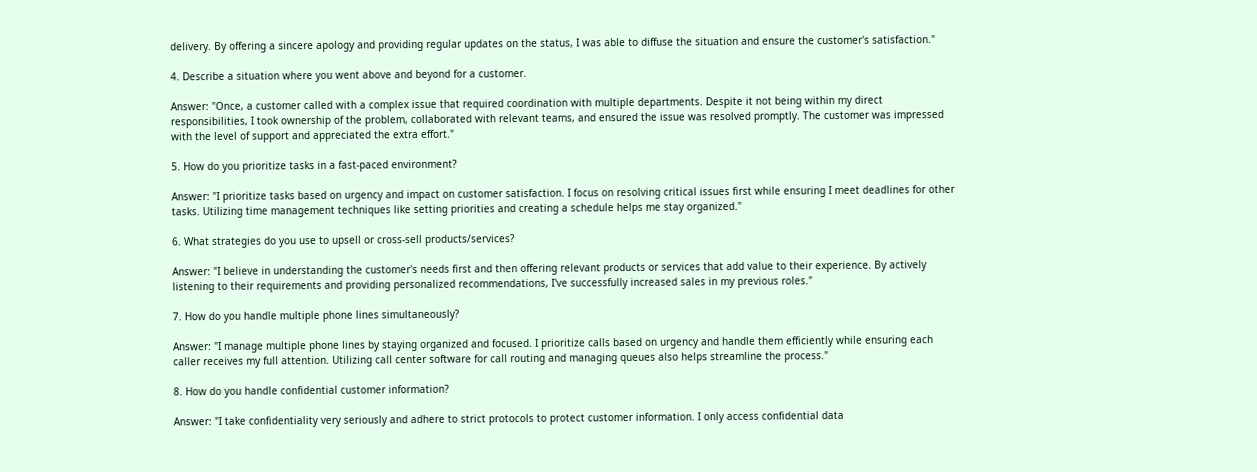delivery. By offering a sincere apology and providing regular updates on the status, I was able to diffuse the situation and ensure the customer's satisfaction."

4. Describe a situation where you went above and beyond for a customer.

Answer: "Once, a customer called with a complex issue that required coordination with multiple departments. Despite it not being within my direct responsibilities, I took ownership of the problem, collaborated with relevant teams, and ensured the issue was resolved promptly. The customer was impressed with the level of support and appreciated the extra effort."

5. How do you prioritize tasks in a fast-paced environment?

Answer: "I prioritize tasks based on urgency and impact on customer satisfaction. I focus on resolving critical issues first while ensuring I meet deadlines for other tasks. Utilizing time management techniques like setting priorities and creating a schedule helps me stay organized."

6. What strategies do you use to upsell or cross-sell products/services?

Answer: "I believe in understanding the customer's needs first and then offering relevant products or services that add value to their experience. By actively listening to their requirements and providing personalized recommendations, I've successfully increased sales in my previous roles."

7. How do you handle multiple phone lines simultaneously?

Answer: "I manage multiple phone lines by staying organized and focused. I prioritize calls based on urgency and handle them efficiently while ensuring each caller receives my full attention. Utilizing call center software for call routing and managing queues also helps streamline the process."

8. How do you handle confidential customer information?

Answer: "I take confidentiality very seriously and adhere to strict protocols to protect customer information. I only access confidential data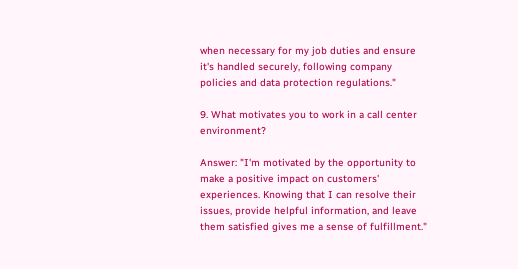when necessary for my job duties and ensure it's handled securely, following company policies and data protection regulations."

9. What motivates you to work in a call center environment?

Answer: "I'm motivated by the opportunity to make a positive impact on customers' experiences. Knowing that I can resolve their issues, provide helpful information, and leave them satisfied gives me a sense of fulfillment."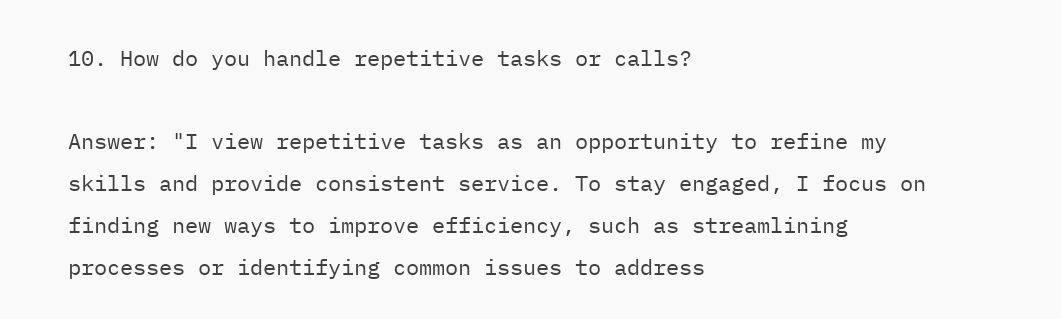10. How do you handle repetitive tasks or calls?

Answer: "I view repetitive tasks as an opportunity to refine my skills and provide consistent service. To stay engaged, I focus on finding new ways to improve efficiency, such as streamlining processes or identifying common issues to address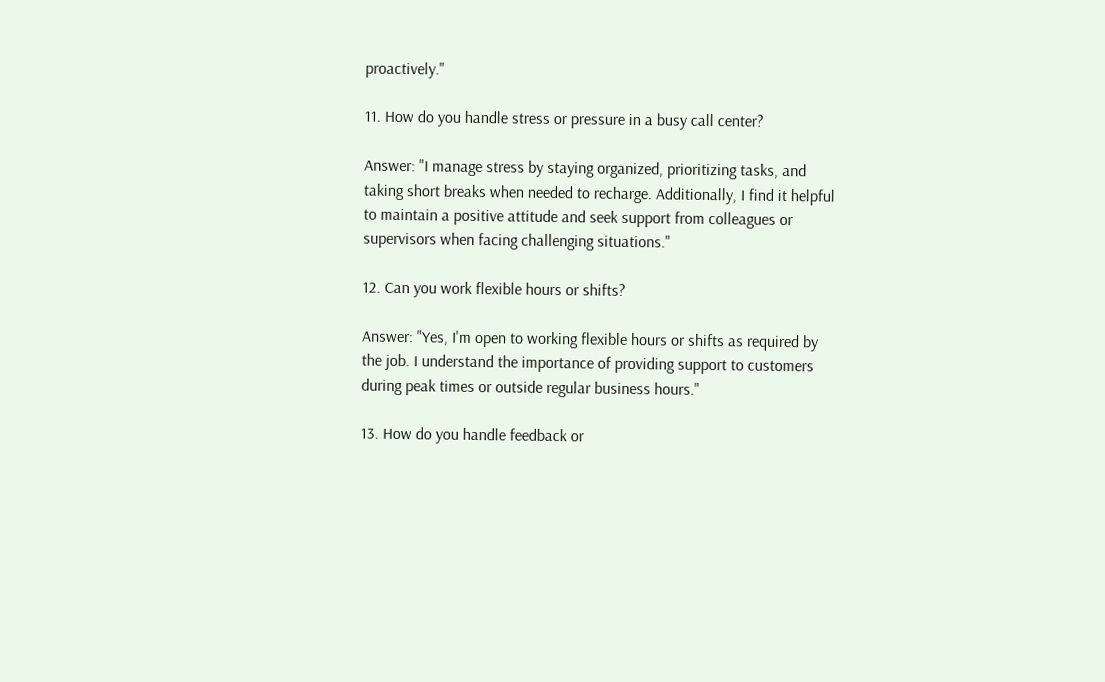proactively."

11. How do you handle stress or pressure in a busy call center?

Answer: "I manage stress by staying organized, prioritizing tasks, and taking short breaks when needed to recharge. Additionally, I find it helpful to maintain a positive attitude and seek support from colleagues or supervisors when facing challenging situations."

12. Can you work flexible hours or shifts?

Answer: "Yes, I'm open to working flexible hours or shifts as required by the job. I understand the importance of providing support to customers during peak times or outside regular business hours."

13. How do you handle feedback or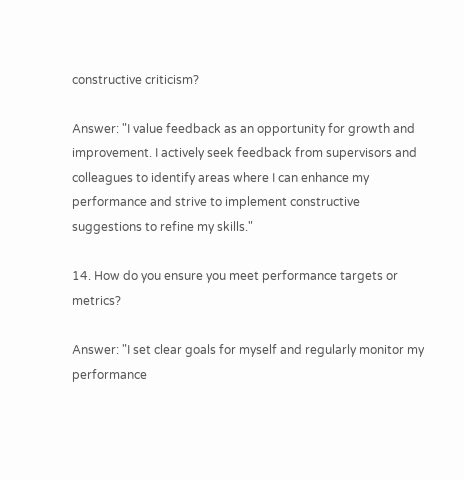constructive criticism?

Answer: "I value feedback as an opportunity for growth and improvement. I actively seek feedback from supervisors and colleagues to identify areas where I can enhance my performance and strive to implement constructive suggestions to refine my skills."

14. How do you ensure you meet performance targets or metrics?

Answer: "I set clear goals for myself and regularly monitor my performance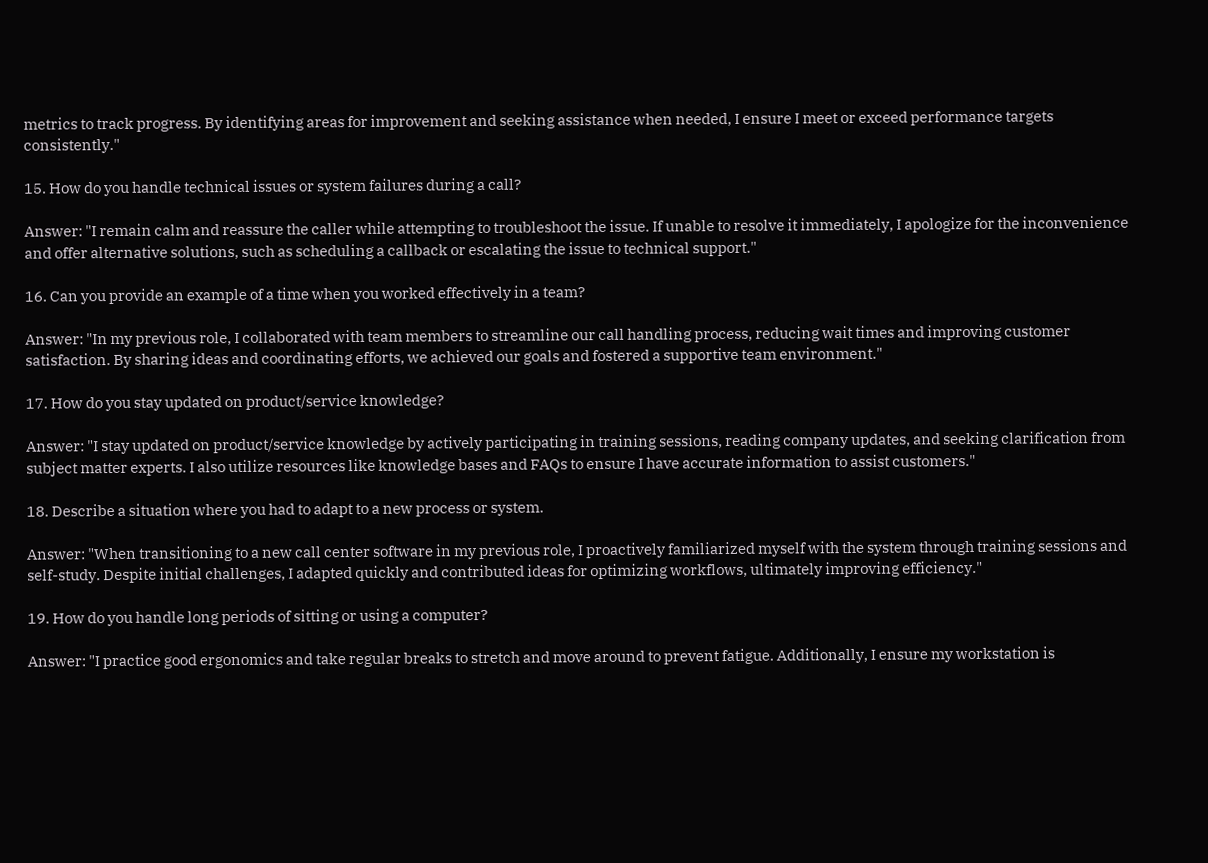metrics to track progress. By identifying areas for improvement and seeking assistance when needed, I ensure I meet or exceed performance targets consistently."

15. How do you handle technical issues or system failures during a call?

Answer: "I remain calm and reassure the caller while attempting to troubleshoot the issue. If unable to resolve it immediately, I apologize for the inconvenience and offer alternative solutions, such as scheduling a callback or escalating the issue to technical support."

16. Can you provide an example of a time when you worked effectively in a team?

Answer: "In my previous role, I collaborated with team members to streamline our call handling process, reducing wait times and improving customer satisfaction. By sharing ideas and coordinating efforts, we achieved our goals and fostered a supportive team environment."

17. How do you stay updated on product/service knowledge?

Answer: "I stay updated on product/service knowledge by actively participating in training sessions, reading company updates, and seeking clarification from subject matter experts. I also utilize resources like knowledge bases and FAQs to ensure I have accurate information to assist customers."

18. Describe a situation where you had to adapt to a new process or system.

Answer: "When transitioning to a new call center software in my previous role, I proactively familiarized myself with the system through training sessions and self-study. Despite initial challenges, I adapted quickly and contributed ideas for optimizing workflows, ultimately improving efficiency."

19. How do you handle long periods of sitting or using a computer?

Answer: "I practice good ergonomics and take regular breaks to stretch and move around to prevent fatigue. Additionally, I ensure my workstation is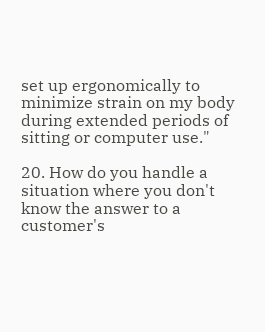set up ergonomically to minimize strain on my body during extended periods of sitting or computer use."

20. How do you handle a situation where you don't know the answer to a customer's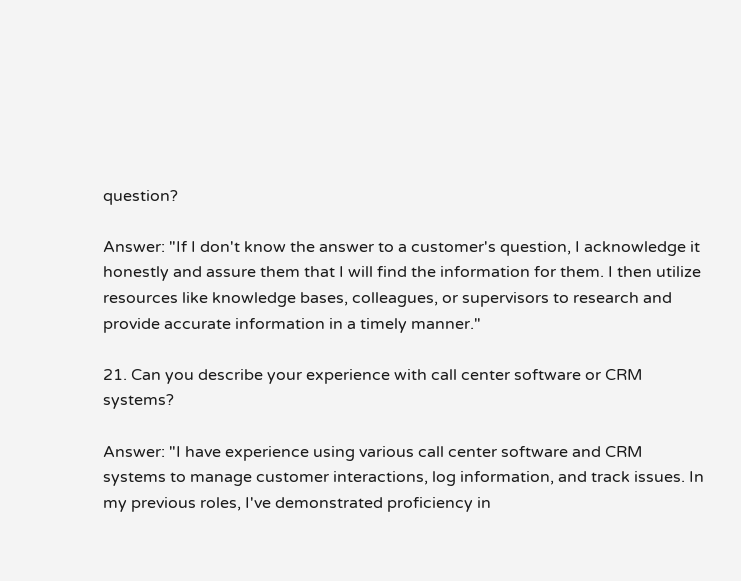question?

Answer: "If I don't know the answer to a customer's question, I acknowledge it honestly and assure them that I will find the information for them. I then utilize resources like knowledge bases, colleagues, or supervisors to research and provide accurate information in a timely manner."

21. Can you describe your experience with call center software or CRM systems?

Answer: "I have experience using various call center software and CRM systems to manage customer interactions, log information, and track issues. In my previous roles, I've demonstrated proficiency in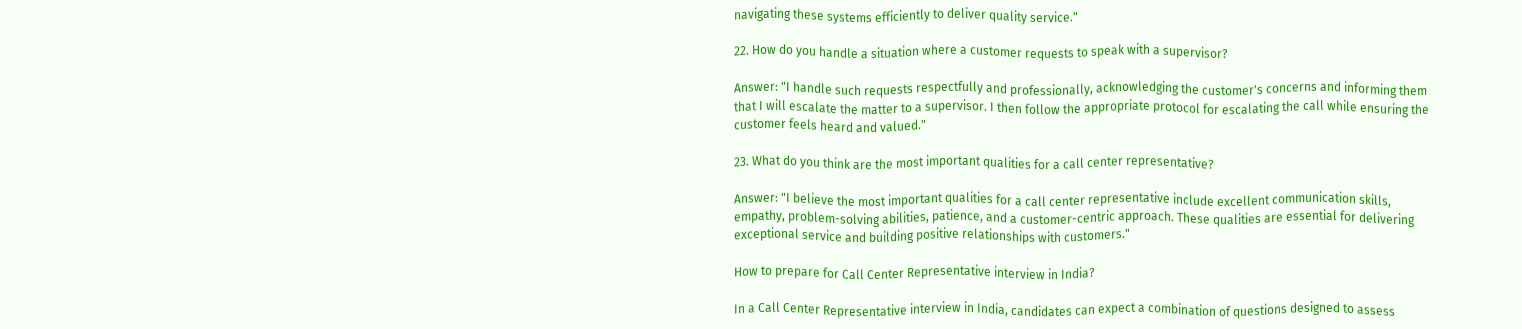navigating these systems efficiently to deliver quality service."

22. How do you handle a situation where a customer requests to speak with a supervisor?

Answer: "I handle such requests respectfully and professionally, acknowledging the customer's concerns and informing them that I will escalate the matter to a supervisor. I then follow the appropriate protocol for escalating the call while ensuring the customer feels heard and valued."

23. What do you think are the most important qualities for a call center representative?

Answer: "I believe the most important qualities for a call center representative include excellent communication skills, empathy, problem-solving abilities, patience, and a customer-centric approach. These qualities are essential for delivering exceptional service and building positive relationships with customers."

How to prepare for Call Center Representative interview in India?

In a Call Center Representative interview in India, candidates can expect a combination of questions designed to assess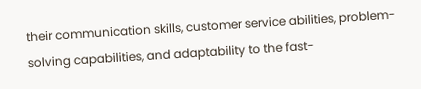their communication skills, customer service abilities, problem-solving capabilities, and adaptability to the fast-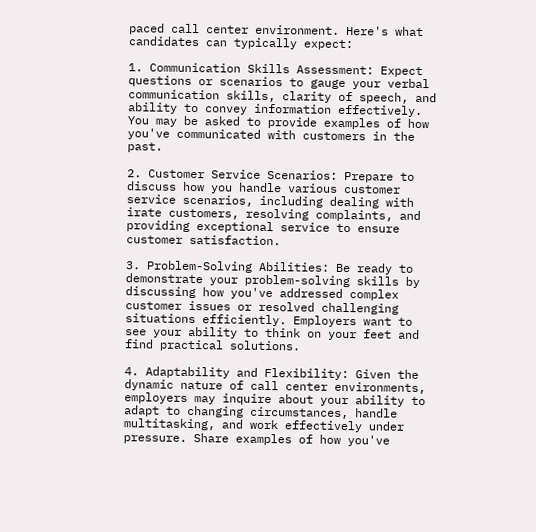paced call center environment. Here's what candidates can typically expect:

1. Communication Skills Assessment: Expect questions or scenarios to gauge your verbal communication skills, clarity of speech, and ability to convey information effectively. You may be asked to provide examples of how you've communicated with customers in the past.

2. Customer Service Scenarios: Prepare to discuss how you handle various customer service scenarios, including dealing with irate customers, resolving complaints, and providing exceptional service to ensure customer satisfaction.

3. Problem-Solving Abilities: Be ready to demonstrate your problem-solving skills by discussing how you've addressed complex customer issues or resolved challenging situations efficiently. Employers want to see your ability to think on your feet and find practical solutions.

4. Adaptability and Flexibility: Given the dynamic nature of call center environments, employers may inquire about your ability to adapt to changing circumstances, handle multitasking, and work effectively under pressure. Share examples of how you've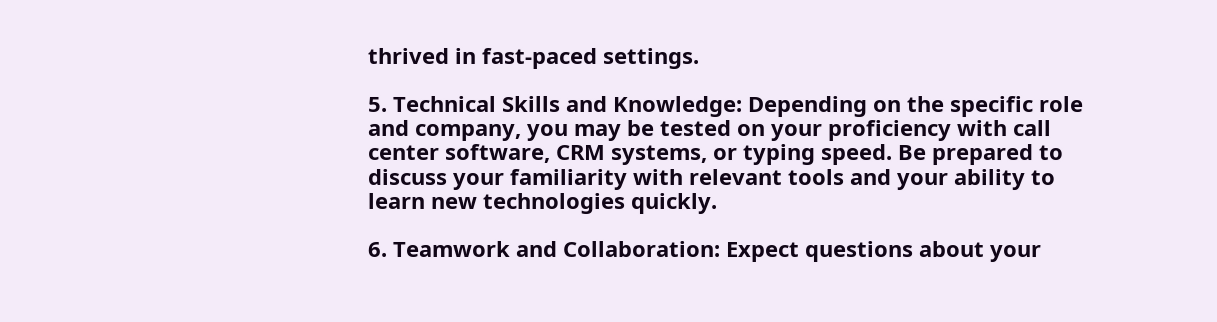thrived in fast-paced settings.

5. Technical Skills and Knowledge: Depending on the specific role and company, you may be tested on your proficiency with call center software, CRM systems, or typing speed. Be prepared to discuss your familiarity with relevant tools and your ability to learn new technologies quickly.

6. Teamwork and Collaboration: Expect questions about your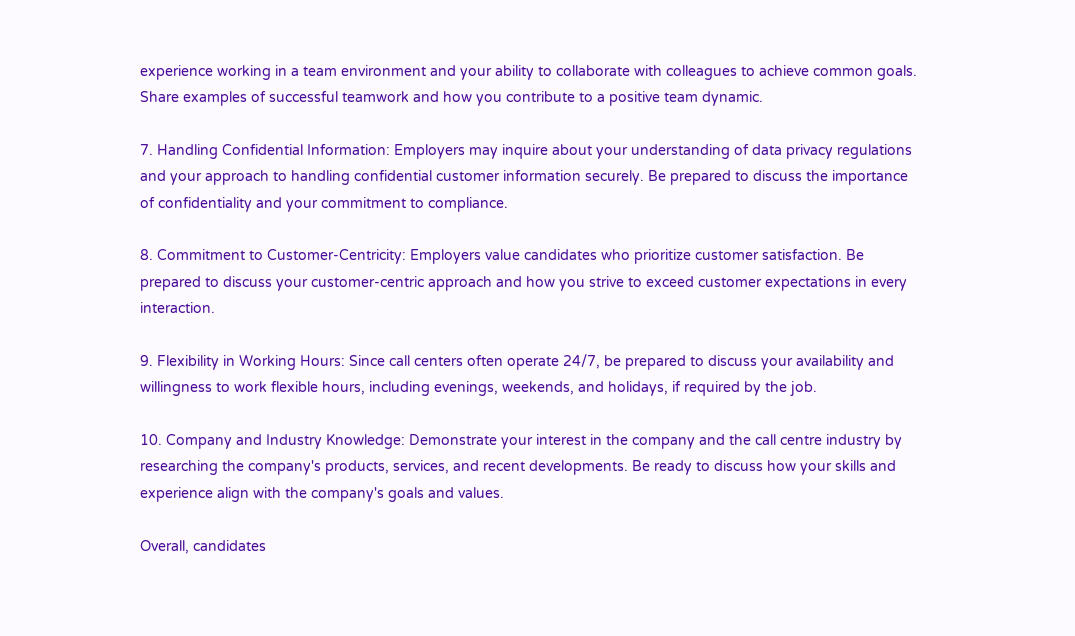experience working in a team environment and your ability to collaborate with colleagues to achieve common goals. Share examples of successful teamwork and how you contribute to a positive team dynamic.

7. Handling Confidential Information: Employers may inquire about your understanding of data privacy regulations and your approach to handling confidential customer information securely. Be prepared to discuss the importance of confidentiality and your commitment to compliance.

8. Commitment to Customer-Centricity: Employers value candidates who prioritize customer satisfaction. Be prepared to discuss your customer-centric approach and how you strive to exceed customer expectations in every interaction.

9. Flexibility in Working Hours: Since call centers often operate 24/7, be prepared to discuss your availability and willingness to work flexible hours, including evenings, weekends, and holidays, if required by the job.

10. Company and Industry Knowledge: Demonstrate your interest in the company and the call centre industry by researching the company's products, services, and recent developments. Be ready to discuss how your skills and experience align with the company's goals and values.

Overall, candidates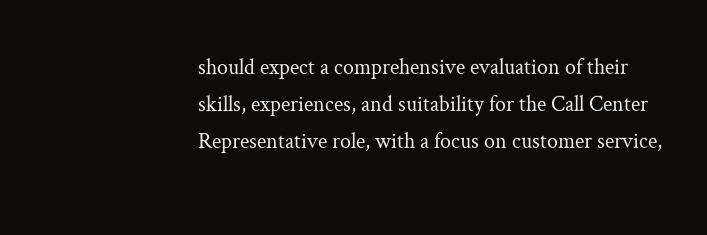should expect a comprehensive evaluation of their skills, experiences, and suitability for the Call Center Representative role, with a focus on customer service,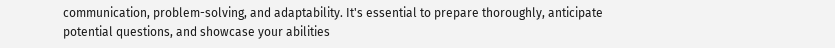communication, problem-solving, and adaptability. It's essential to prepare thoroughly, anticipate potential questions, and showcase your abilities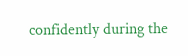confidently during the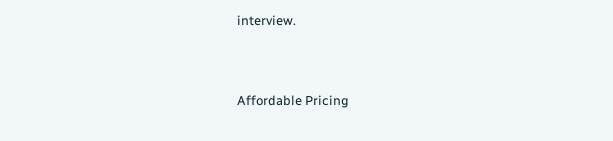interview.


Affordable Pricing